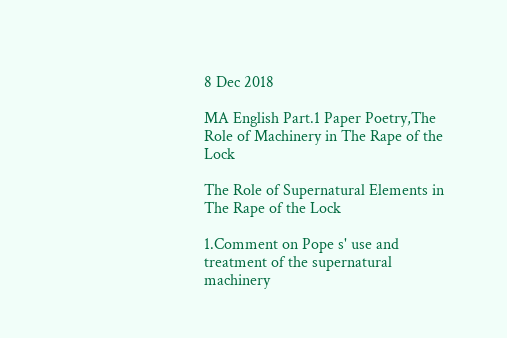8 Dec 2018

MA English Part.1 Paper Poetry,The Role of Machinery in The Rape of the Lock

The Role of Supernatural Elements in The Rape of the Lock

1.Comment on Pope s' use and treatment of the supernatural machinery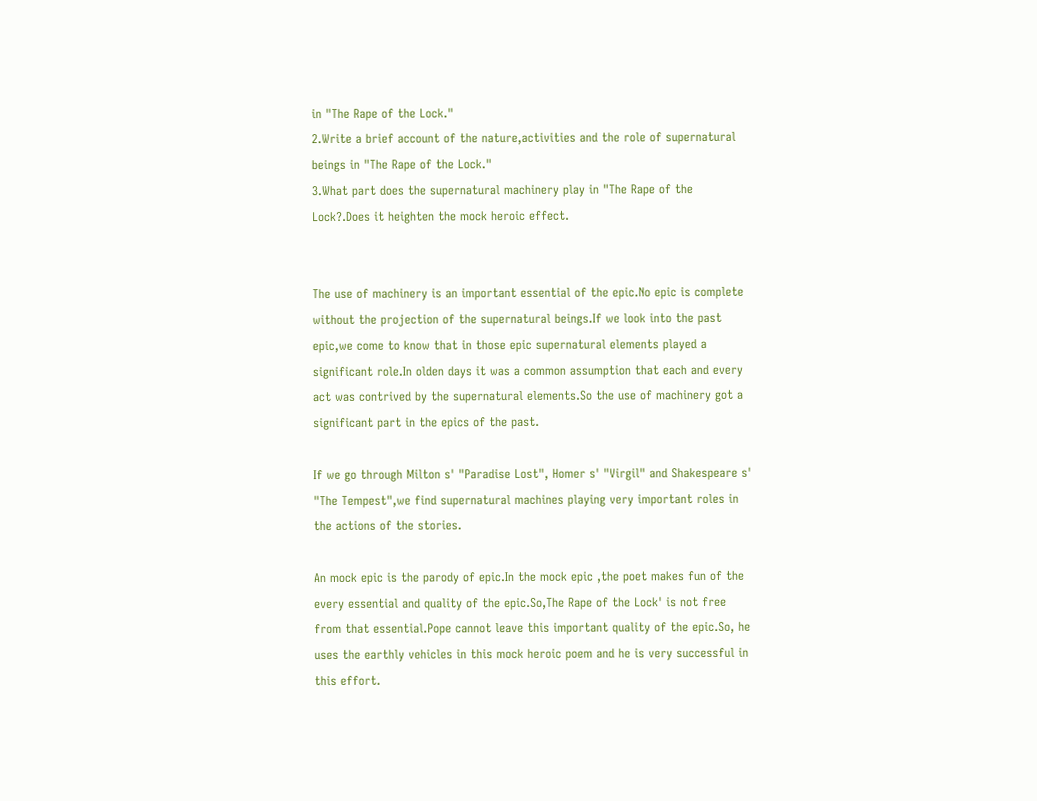in "The Rape of the Lock."
2.Write a brief account of the nature,activities and the role of supernatural beings in "The Rape of the Lock."
3.What part does the supernatural machinery play in "The Rape of the Lock?.Does it heighten the mock heroic effect.


The use of machinery is an important essential of the epic.No epic is complete without the projection of the supernatural beings.If we look into the past epic,we come to know that in those epic supernatural elements played a significant role.In olden days it was a common assumption that each and every act was contrived by the supernatural elements.So the use of machinery got a significant part in the epics of the past.

If we go through Milton s' "Paradise Lost", Homer s' "Virgil" and Shakespeare s' "The Tempest",we find supernatural machines playing very important roles in the actions of the stories.

An mock epic is the parody of epic.In the mock epic ,the poet makes fun of the every essential and quality of the epic.So,The Rape of the Lock' is not free from that essential.Pope cannot leave this important quality of the epic.So, he uses the earthly vehicles in this mock heroic poem and he is very successful in this effort.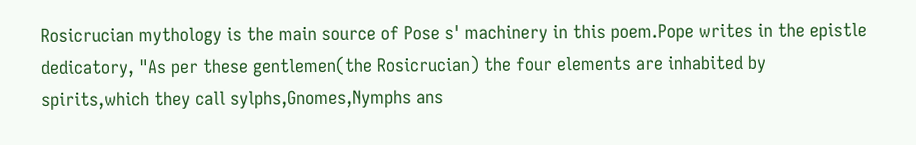Rosicrucian mythology is the main source of Pose s' machinery in this poem.Pope writes in the epistle dedicatory, "As per these gentlemen(the Rosicrucian) the four elements are inhabited by spirits,which they call sylphs,Gnomes,Nymphs ans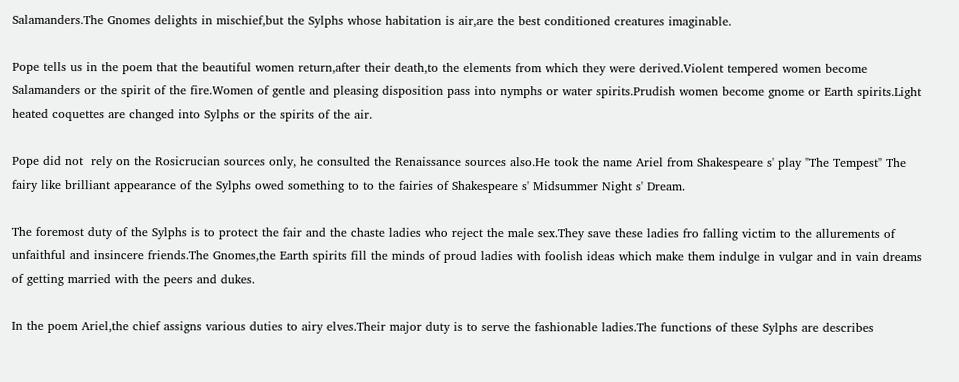Salamanders.The Gnomes delights in mischief,but the Sylphs whose habitation is air,are the best conditioned creatures imaginable.

Pope tells us in the poem that the beautiful women return,after their death,to the elements from which they were derived.Violent tempered women become Salamanders or the spirit of the fire.Women of gentle and pleasing disposition pass into nymphs or water spirits.Prudish women become gnome or Earth spirits.Light heated coquettes are changed into Sylphs or the spirits of the air.

Pope did not  rely on the Rosicrucian sources only, he consulted the Renaissance sources also.He took the name Ariel from Shakespeare s' play "The Tempest" The fairy like brilliant appearance of the Sylphs owed something to to the fairies of Shakespeare s' Midsummer Night s' Dream.

The foremost duty of the Sylphs is to protect the fair and the chaste ladies who reject the male sex.They save these ladies fro falling victim to the allurements of unfaithful and insincere friends.The Gnomes,the Earth spirits fill the minds of proud ladies with foolish ideas which make them indulge in vulgar and in vain dreams of getting married with the peers and dukes.

In the poem Ariel,the chief assigns various duties to airy elves.Their major duty is to serve the fashionable ladies.The functions of these Sylphs are describes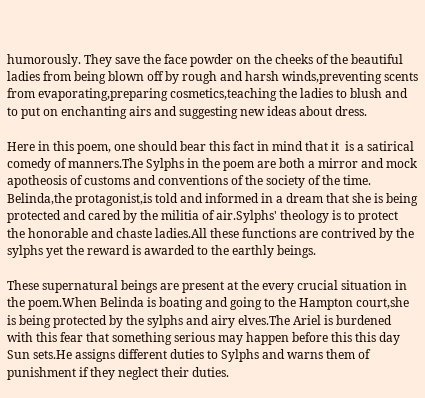humorously. They save the face powder on the cheeks of the beautiful ladies from being blown off by rough and harsh winds,preventing scents from evaporating,preparing cosmetics,teaching the ladies to blush and to put on enchanting airs and suggesting new ideas about dress.

Here in this poem, one should bear this fact in mind that it  is a satirical comedy of manners.The Sylphs in the poem are both a mirror and mock apotheosis of customs and conventions of the society of the time. Belinda,the protagonist,is told and informed in a dream that she is being protected and cared by the militia of air.Sylphs' theology is to protect the honorable and chaste ladies.All these functions are contrived by the sylphs yet the reward is awarded to the earthly beings.

These supernatural beings are present at the every crucial situation in the poem.When Belinda is boating and going to the Hampton court,she is being protected by the sylphs and airy elves.The Ariel is burdened with this fear that something serious may happen before this this day Sun sets.He assigns different duties to Sylphs and warns them of punishment if they neglect their duties.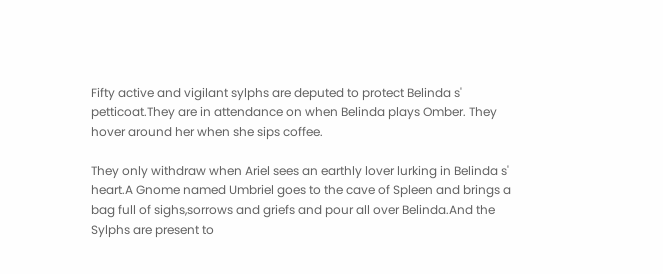Fifty active and vigilant sylphs are deputed to protect Belinda s' petticoat.They are in attendance on when Belinda plays Omber. They hover around her when she sips coffee.

They only withdraw when Ariel sees an earthly lover lurking in Belinda s' heart.A Gnome named Umbriel goes to the cave of Spleen and brings a bag full of sighs,sorrows and griefs and pour all over Belinda.And the Sylphs are present to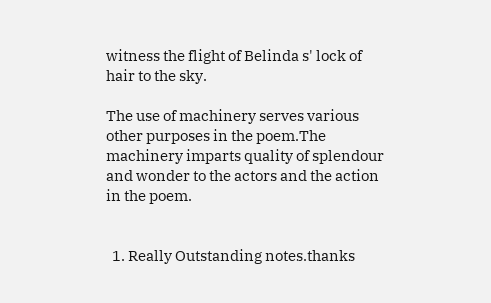witness the flight of Belinda s' lock of hair to the sky.

The use of machinery serves various other purposes in the poem.The machinery imparts quality of splendour and wonder to the actors and the action in the poem.


  1. Really Outstanding notes.thanks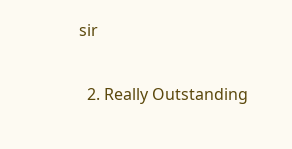sir

  2. Really Outstanding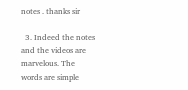notes . thanks sir

  3. Indeed the notes and the videos are marvelous. The words are simple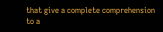that give a complete comprehension to a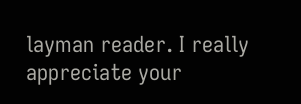layman reader. I really appreciate your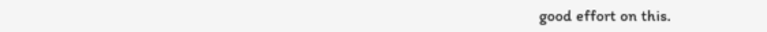good effort on this.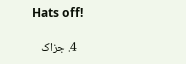Hats off!

  4. جزاک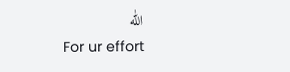اللّٰه
    For ur effort